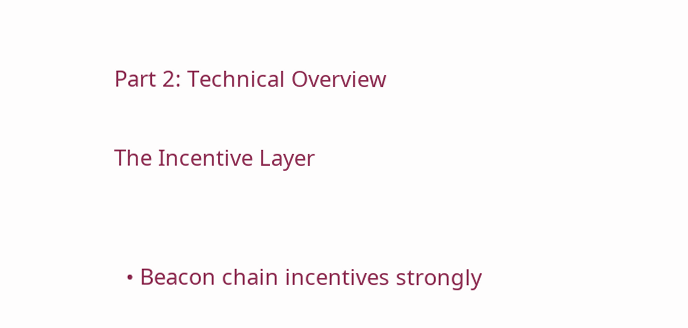Part 2: Technical Overview

The Incentive Layer


  • Beacon chain incentives strongly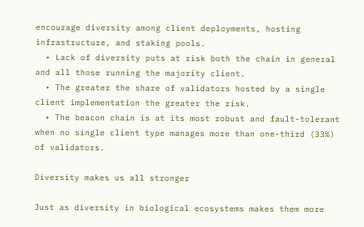encourage diversity among client deployments, hosting infrastructure, and staking pools.
  • Lack of diversity puts at risk both the chain in general and all those running the majority client.
  • The greater the share of validators hosted by a single client implementation the greater the risk.
  • The beacon chain is at its most robust and fault-tolerant when no single client type manages more than one-third (33%) of validators.

Diversity makes us all stronger

Just as diversity in biological ecosystems makes them more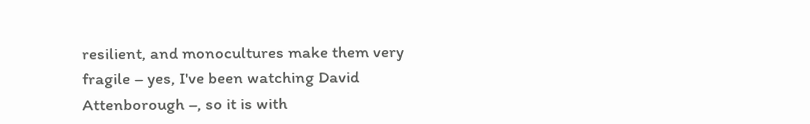resilient, and monocultures make them very fragile – yes, I've been watching David Attenborough –, so it is with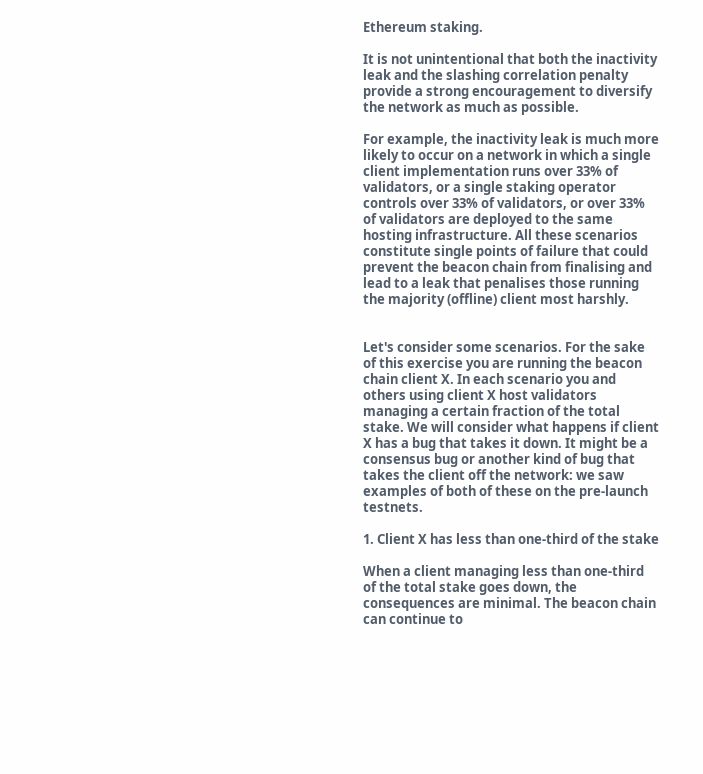Ethereum staking.

It is not unintentional that both the inactivity leak and the slashing correlation penalty provide a strong encouragement to diversify the network as much as possible.

For example, the inactivity leak is much more likely to occur on a network in which a single client implementation runs over 33% of validators, or a single staking operator controls over 33% of validators, or over 33% of validators are deployed to the same hosting infrastructure. All these scenarios constitute single points of failure that could prevent the beacon chain from finalising and lead to a leak that penalises those running the majority (offline) client most harshly.


Let's consider some scenarios. For the sake of this exercise you are running the beacon chain client X. In each scenario you and others using client X host validators managing a certain fraction of the total stake. We will consider what happens if client X has a bug that takes it down. It might be a consensus bug or another kind of bug that takes the client off the network: we saw examples of both of these on the pre-launch testnets.

1. Client X has less than one-third of the stake

When a client managing less than one-third of the total stake goes down, the consequences are minimal. The beacon chain can continue to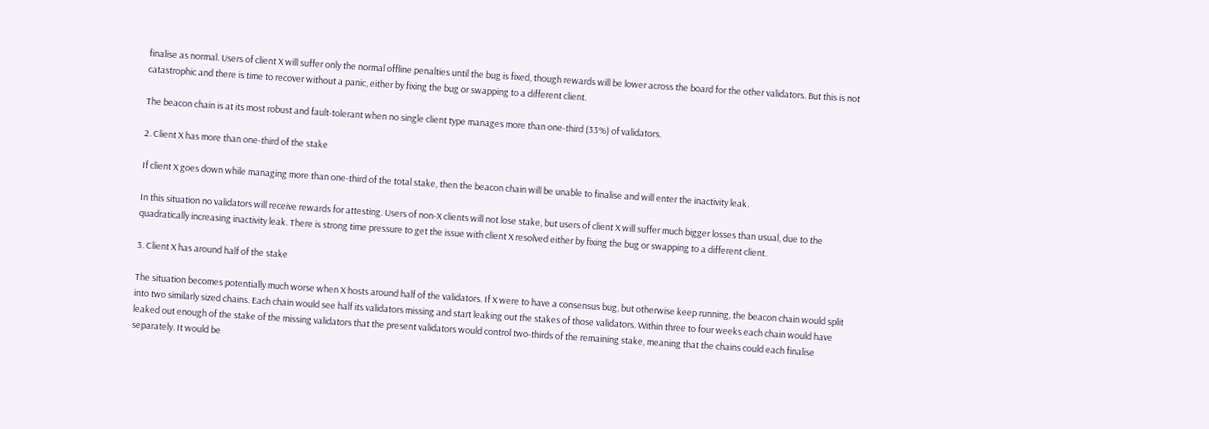finalise as normal. Users of client X will suffer only the normal offline penalties until the bug is fixed, though rewards will be lower across the board for the other validators. But this is not catastrophic and there is time to recover without a panic, either by fixing the bug or swapping to a different client.

The beacon chain is at its most robust and fault-tolerant when no single client type manages more than one-third (33%) of validators.

2. Client X has more than one-third of the stake

If client X goes down while managing more than one-third of the total stake, then the beacon chain will be unable to finalise and will enter the inactivity leak.

In this situation no validators will receive rewards for attesting. Users of non-X clients will not lose stake, but users of client X will suffer much bigger losses than usual, due to the quadratically increasing inactivity leak. There is strong time pressure to get the issue with client X resolved either by fixing the bug or swapping to a different client.

3. Client X has around half of the stake

The situation becomes potentially much worse when X hosts around half of the validators. If X were to have a consensus bug, but otherwise keep running, the beacon chain would split into two similarly sized chains. Each chain would see half its validators missing and start leaking out the stakes of those validators. Within three to four weeks each chain would have leaked out enough of the stake of the missing validators that the present validators would control two-thirds of the remaining stake, meaning that the chains could each finalise separately. It would be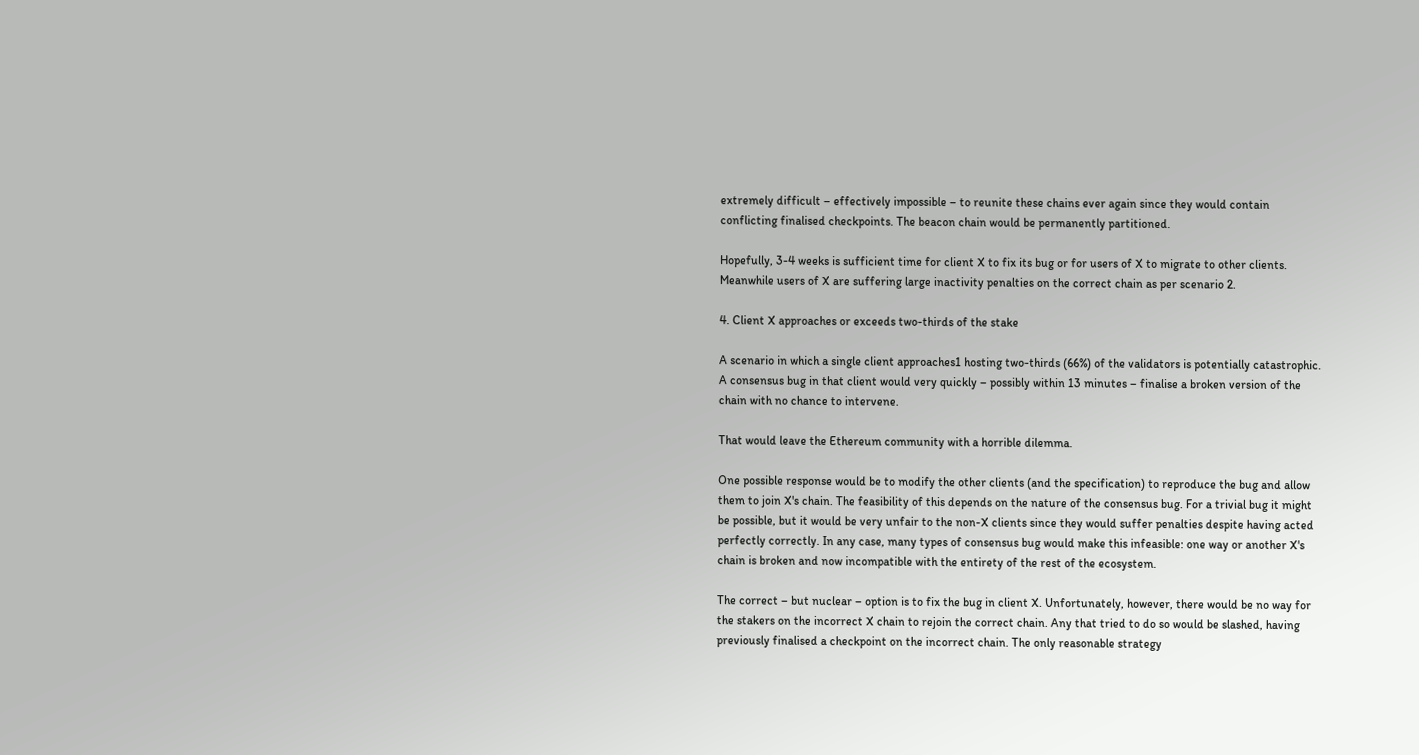extremely difficult – effectively impossible – to reunite these chains ever again since they would contain conflicting finalised checkpoints. The beacon chain would be permanently partitioned.

Hopefully, 3-4 weeks is sufficient time for client X to fix its bug or for users of X to migrate to other clients. Meanwhile users of X are suffering large inactivity penalties on the correct chain as per scenario 2.

4. Client X approaches or exceeds two-thirds of the stake

A scenario in which a single client approaches1 hosting two-thirds (66%) of the validators is potentially catastrophic. A consensus bug in that client would very quickly – possibly within 13 minutes – finalise a broken version of the chain with no chance to intervene.

That would leave the Ethereum community with a horrible dilemma.

One possible response would be to modify the other clients (and the specification) to reproduce the bug and allow them to join X's chain. The feasibility of this depends on the nature of the consensus bug. For a trivial bug it might be possible, but it would be very unfair to the non-X clients since they would suffer penalties despite having acted perfectly correctly. In any case, many types of consensus bug would make this infeasible: one way or another X's chain is broken and now incompatible with the entirety of the rest of the ecosystem.

The correct – but nuclear – option is to fix the bug in client X. Unfortunately, however, there would be no way for the stakers on the incorrect X chain to rejoin the correct chain. Any that tried to do so would be slashed, having previously finalised a checkpoint on the incorrect chain. The only reasonable strategy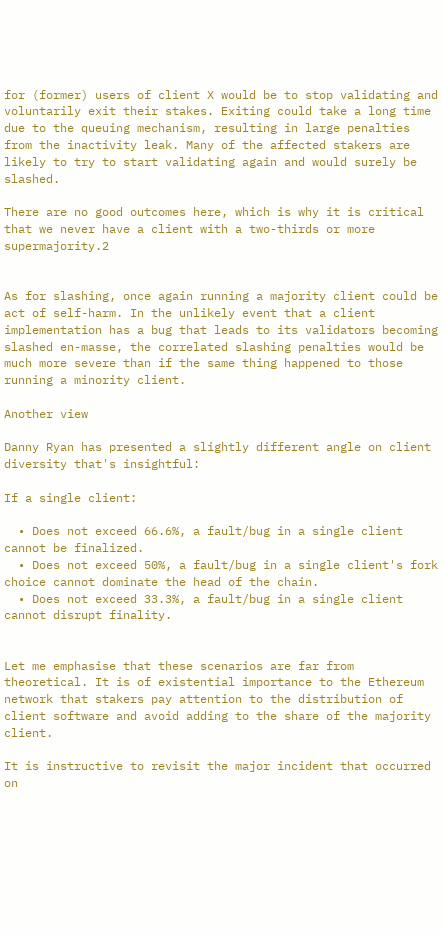for (former) users of client X would be to stop validating and voluntarily exit their stakes. Exiting could take a long time due to the queuing mechanism, resulting in large penalties from the inactivity leak. Many of the affected stakers are likely to try to start validating again and would surely be slashed.

There are no good outcomes here, which is why it is critical that we never have a client with a two-thirds or more supermajority.2


As for slashing, once again running a majority client could be act of self-harm. In the unlikely event that a client implementation has a bug that leads to its validators becoming slashed en-masse, the correlated slashing penalties would be much more severe than if the same thing happened to those running a minority client.

Another view

Danny Ryan has presented a slightly different angle on client diversity that's insightful:

If a single client:

  • Does not exceed 66.6%, a fault/bug in a single client cannot be finalized.
  • Does not exceed 50%, a fault/bug in a single client's fork choice cannot dominate the head of the chain.
  • Does not exceed 33.3%, a fault/bug in a single client cannot disrupt finality.


Let me emphasise that these scenarios are far from theoretical. It is of existential importance to the Ethereum network that stakers pay attention to the distribution of client software and avoid adding to the share of the majority client.

It is instructive to revisit the major incident that occurred on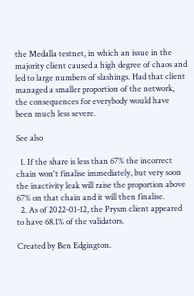the Medalla testnet, in which an issue in the majority client caused a high degree of chaos and led to large numbers of slashings. Had that client managed a smaller proportion of the network, the consequences for everybody would have been much less severe.

See also

  1. If the share is less than 67% the incorrect chain won't finalise immediately, but very soon the inactivity leak will raise the proportion above 67% on that chain and it will then finalise.
  2. As of 2022-01-12, the Prysm client appeared to have 68.1% of the validators.

Created by Ben Edgington.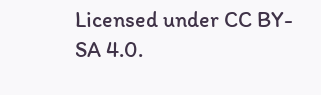Licensed under CC BY-SA 4.0.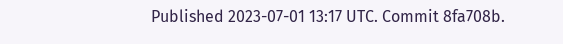Published 2023-07-01 13:17 UTC. Commit 8fa708b.